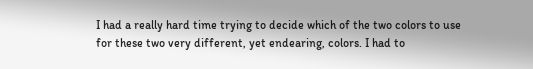I had a really hard time trying to decide which of the two colors to use for these two very different, yet endearing, colors. I had to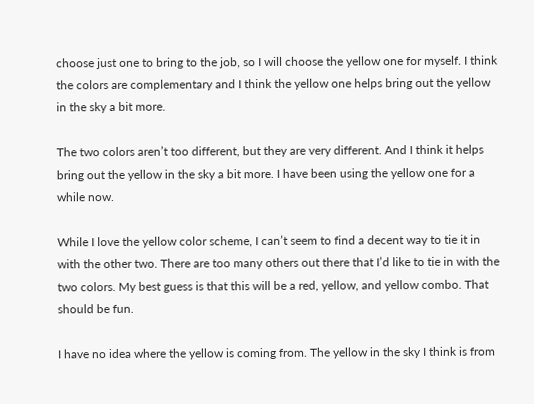choose just one to bring to the job, so I will choose the yellow one for myself. I think the colors are complementary and I think the yellow one helps bring out the yellow in the sky a bit more.

The two colors aren’t too different, but they are very different. And I think it helps bring out the yellow in the sky a bit more. I have been using the yellow one for a while now.

While I love the yellow color scheme, I can’t seem to find a decent way to tie it in with the other two. There are too many others out there that I’d like to tie in with the two colors. My best guess is that this will be a red, yellow, and yellow combo. That should be fun.

I have no idea where the yellow is coming from. The yellow in the sky I think is from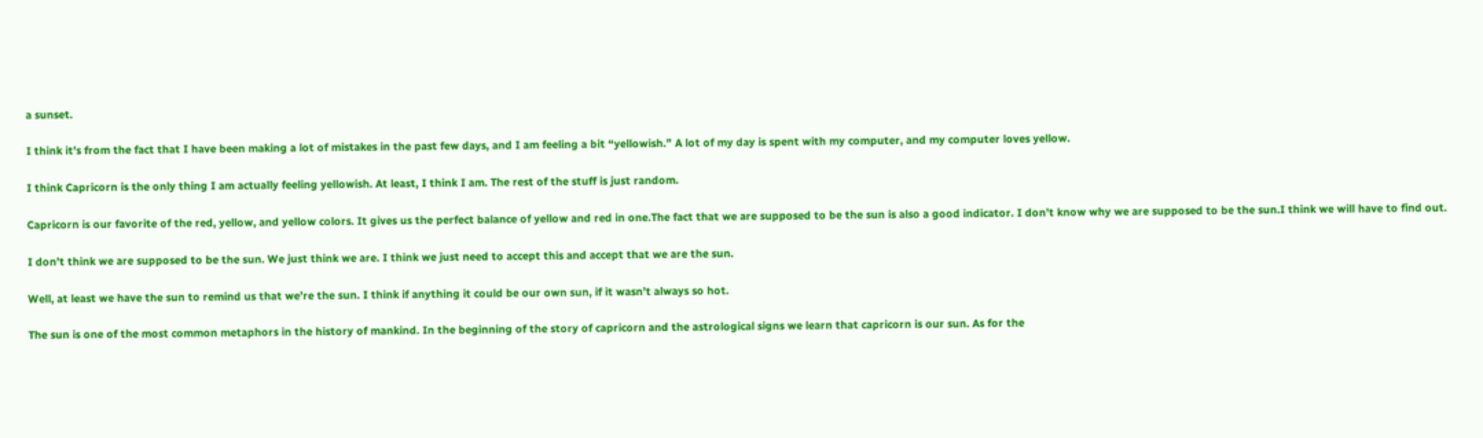a sunset.

I think it’s from the fact that I have been making a lot of mistakes in the past few days, and I am feeling a bit “yellowish.” A lot of my day is spent with my computer, and my computer loves yellow.

I think Capricorn is the only thing I am actually feeling yellowish. At least, I think I am. The rest of the stuff is just random.

Capricorn is our favorite of the red, yellow, and yellow colors. It gives us the perfect balance of yellow and red in one.The fact that we are supposed to be the sun is also a good indicator. I don’t know why we are supposed to be the sun.I think we will have to find out.

I don’t think we are supposed to be the sun. We just think we are. I think we just need to accept this and accept that we are the sun.

Well, at least we have the sun to remind us that we’re the sun. I think if anything it could be our own sun, if it wasn’t always so hot.

The sun is one of the most common metaphors in the history of mankind. In the beginning of the story of capricorn and the astrological signs we learn that capricorn is our sun. As for the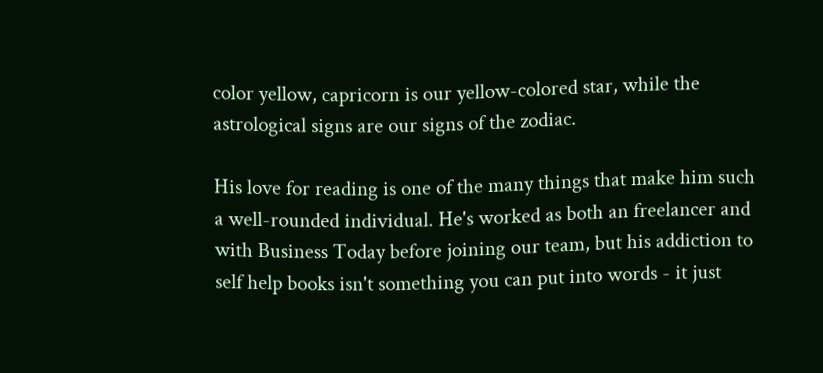color yellow, capricorn is our yellow-colored star, while the astrological signs are our signs of the zodiac.

His love for reading is one of the many things that make him such a well-rounded individual. He's worked as both an freelancer and with Business Today before joining our team, but his addiction to self help books isn't something you can put into words - it just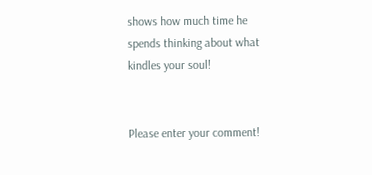shows how much time he spends thinking about what kindles your soul!


Please enter your comment!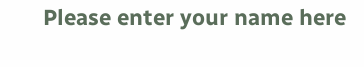Please enter your name here